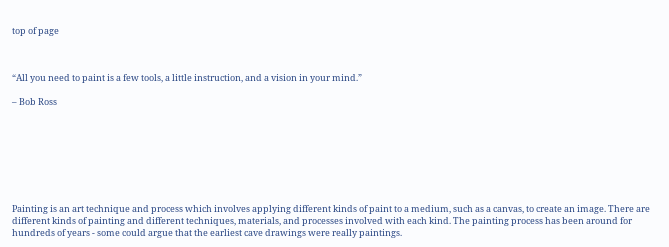top of page



“All you need to paint is a few tools, a little instruction, and a vision in your mind.”

– Bob Ross








Painting is an art technique and process which involves applying different kinds of paint to a medium, such as a canvas, to create an image. There are different kinds of painting and different techniques, materials, and processes involved with each kind. The painting process has been around for hundreds of years - some could argue that the earliest cave drawings were really paintings.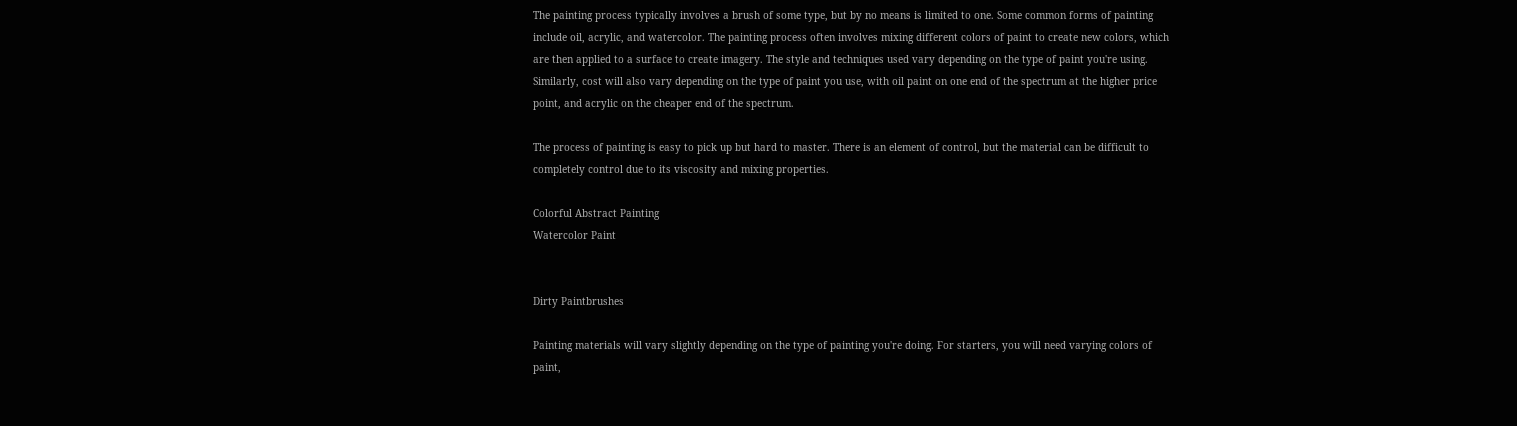The painting process typically involves a brush of some type, but by no means is limited to one. Some common forms of painting include oil, acrylic, and watercolor. The painting process often involves mixing different colors of paint to create new colors, which are then applied to a surface to create imagery. The style and techniques used vary depending on the type of paint you're using. Similarly, cost will also vary depending on the type of paint you use, with oil paint on one end of the spectrum at the higher price point, and acrylic on the cheaper end of the spectrum.

The process of painting is easy to pick up but hard to master. There is an element of control, but the material can be difficult to completely control due to its viscosity and mixing properties.

Colorful Abstract Painting
Watercolor Paint


Dirty Paintbrushes

Painting materials will vary slightly depending on the type of painting you're doing. For starters, you will need varying colors of paint,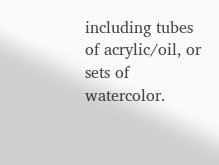including tubes of acrylic/oil, or sets of watercolor.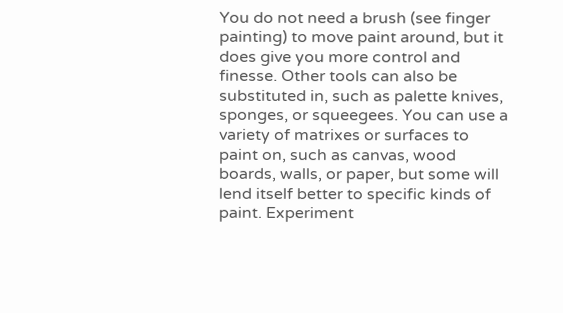You do not need a brush (see finger painting) to move paint around, but it does give you more control and finesse. Other tools can also be substituted in, such as palette knives, sponges, or squeegees. You can use a variety of matrixes or surfaces to paint on, such as canvas, wood boards, walls, or paper, but some will lend itself better to specific kinds of paint. Experiment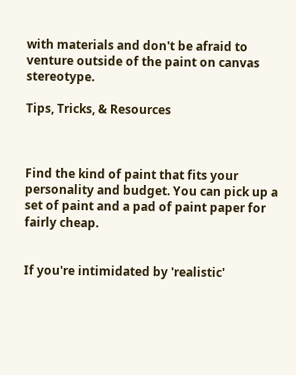with materials and don't be afraid to venture outside of the paint on canvas stereotype.

Tips, Tricks, & Resources



Find the kind of paint that fits your personality and budget. You can pick up a set of paint and a pad of paint paper for fairly cheap.


If you're intimidated by 'realistic'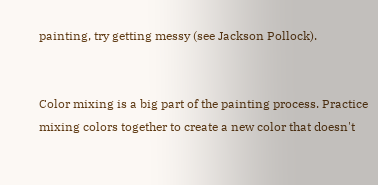painting, try getting messy (see Jackson Pollock).


Color mixing is a big part of the painting process. Practice mixing colors together to create a new color that doesn't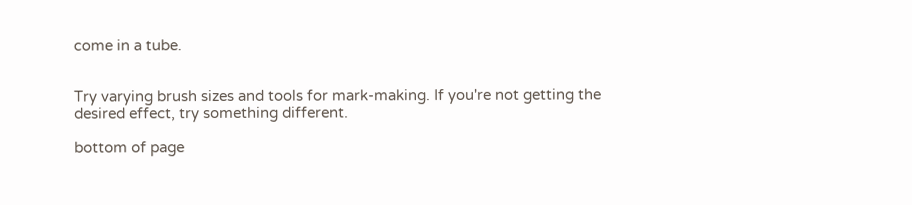come in a tube.


Try varying brush sizes and tools for mark-making. If you're not getting the desired effect, try something different.

bottom of page